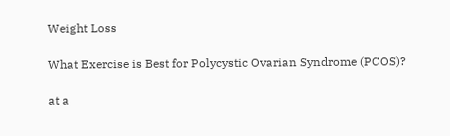Weight Loss

What Exercise is Best for Polycystic Ovarian Syndrome (PCOS)?

at a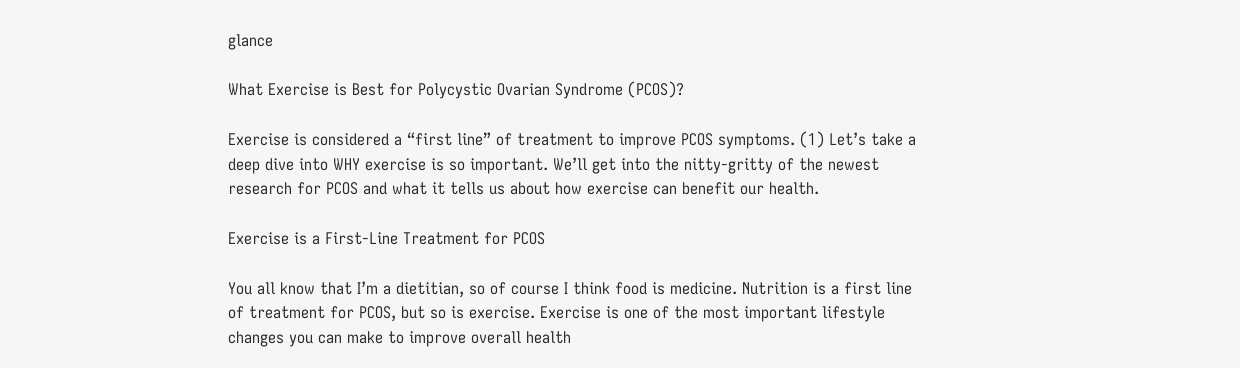glance

What Exercise is Best for Polycystic Ovarian Syndrome (PCOS)?

Exercise is considered a “first line” of treatment to improve PCOS symptoms. (1) Let’s take a deep dive into WHY exercise is so important. We’ll get into the nitty-gritty of the newest research for PCOS and what it tells us about how exercise can benefit our health.

Exercise is a First-Line Treatment for PCOS

You all know that I’m a dietitian, so of course I think food is medicine. Nutrition is a first line of treatment for PCOS, but so is exercise. Exercise is one of the most important lifestyle changes you can make to improve overall health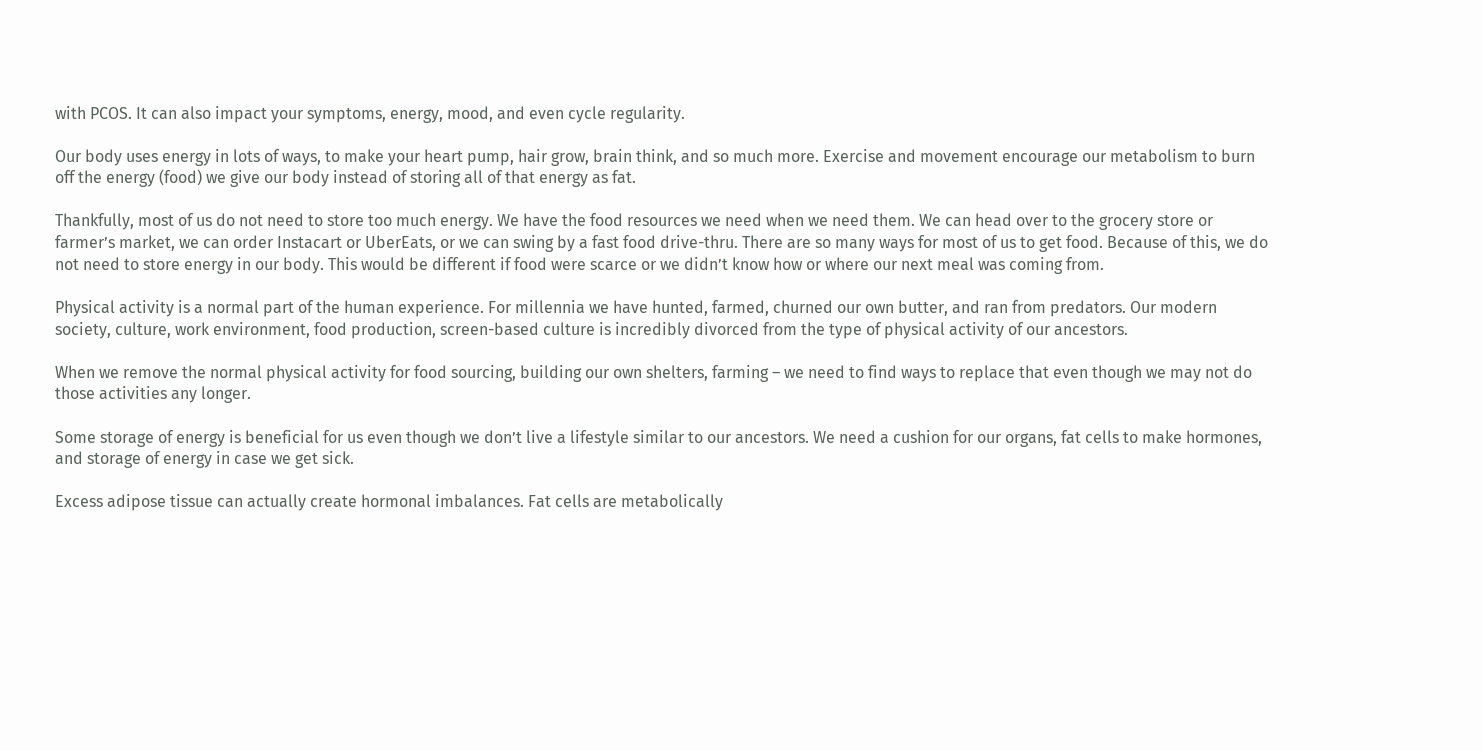with PCOS. It can also impact your symptoms, energy, mood, and even cycle regularity.

Our body uses energy in lots of ways, to make your heart pump, hair grow, brain think, and so much more. Exercise and movement encourage our metabolism to burn off the energy (food) we give our body instead of storing all of that energy as fat.

Thankfully, most of us do not need to store too much energy. We have the food resources we need when we need them. We can head over to the grocery store or farmer’s market, we can order Instacart or UberEats, or we can swing by a fast food drive-thru. There are so many ways for most of us to get food. Because of this, we do not need to store energy in our body. This would be different if food were scarce or we didn’t know how or where our next meal was coming from.

Physical activity is a normal part of the human experience. For millennia we have hunted, farmed, churned our own butter, and ran from predators. Our modern society, culture, work environment, food production, screen-based culture is incredibly divorced from the type of physical activity of our ancestors.

When we remove the normal physical activity for food sourcing, building our own shelters, farming – we need to find ways to replace that even though we may not do those activities any longer.

Some storage of energy is beneficial for us even though we don’t live a lifestyle similar to our ancestors. We need a cushion for our organs, fat cells to make hormones, and storage of energy in case we get sick.

Excess adipose tissue can actually create hormonal imbalances. Fat cells are metabolically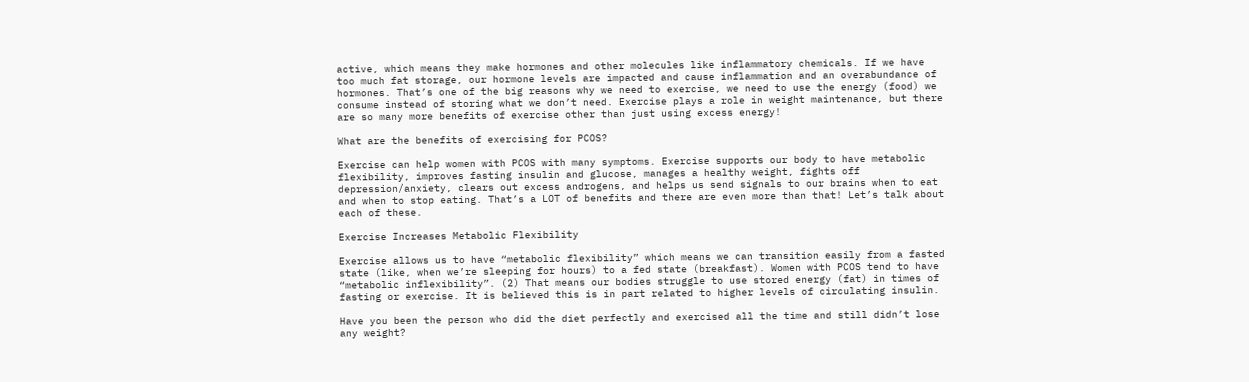active, which means they make hormones and other molecules like inflammatory chemicals. If we have too much fat storage, our hormone levels are impacted and cause inflammation and an overabundance of hormones. That’s one of the big reasons why we need to exercise, we need to use the energy (food) we consume instead of storing what we don’t need. Exercise plays a role in weight maintenance, but there are so many more benefits of exercise other than just using excess energy!

What are the benefits of exercising for PCOS?

Exercise can help women with PCOS with many symptoms. Exercise supports our body to have metabolic flexibility, improves fasting insulin and glucose, manages a healthy weight, fights off depression/anxiety, clears out excess androgens, and helps us send signals to our brains when to eat and when to stop eating. That’s a LOT of benefits and there are even more than that! Let’s talk about each of these.

Exercise Increases Metabolic Flexibility

Exercise allows us to have “metabolic flexibility” which means we can transition easily from a fasted state (like, when we’re sleeping for hours) to a fed state (breakfast). Women with PCOS tend to have “metabolic inflexibility”. (2) That means our bodies struggle to use stored energy (fat) in times of fasting or exercise. It is believed this is in part related to higher levels of circulating insulin.

Have you been the person who did the diet perfectly and exercised all the time and still didn’t lose any weight?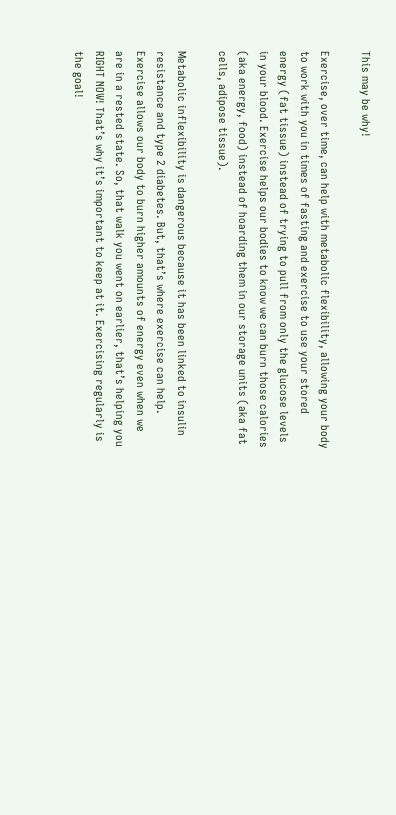This may be why!

Exercise, over time, can help with metabolic flexibility, allowing your body to work with you in times of fasting and exercise to use your stored energy (fat tissue) instead of trying to pull from only the glucose levels in your blood. Exercise helps our bodies to know we can burn those calories (aka energy, food) instead of hoarding them in our storage units (aka fat cells, adipose tissue).

Metabolic inflexibility is dangerous because it has been linked to insulin resistance and type 2 diabetes. But, that’s where exercise can help. Exercise allows our body to burn higher amounts of energy even when we are in a rested state. So, that walk you went on earlier, that’s helping you RIGHT NOW! That’s why it’s important to keep at it. Exercising regularly is the goal!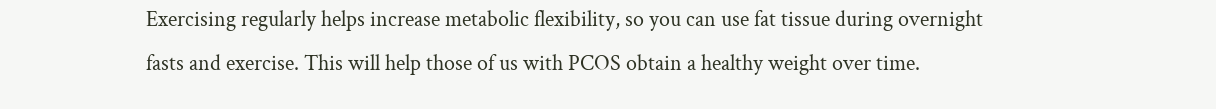Exercising regularly helps increase metabolic flexibility, so you can use fat tissue during overnight fasts and exercise. This will help those of us with PCOS obtain a healthy weight over time.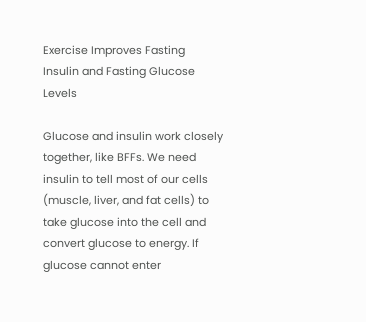Exercise Improves Fasting Insulin and Fasting Glucose Levels

Glucose and insulin work closely together, like BFFs. We need insulin to tell most of our cells (muscle, liver, and fat cells) to take glucose into the cell and convert glucose to energy. If glucose cannot enter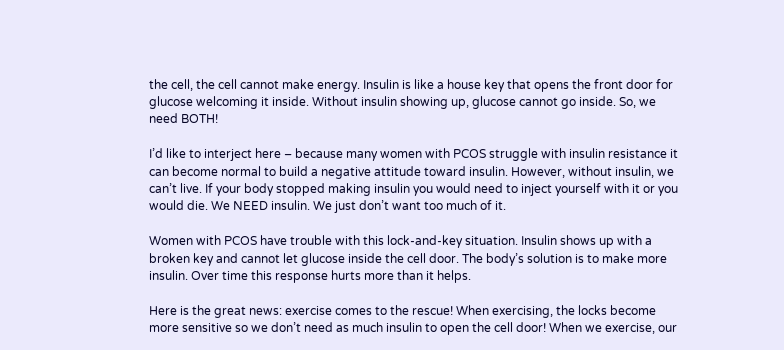the cell, the cell cannot make energy. Insulin is like a house key that opens the front door for glucose welcoming it inside. Without insulin showing up, glucose cannot go inside. So, we need BOTH!

I’d like to interject here – because many women with PCOS struggle with insulin resistance it can become normal to build a negative attitude toward insulin. However, without insulin, we can’t live. If your body stopped making insulin you would need to inject yourself with it or you would die. We NEED insulin. We just don’t want too much of it.

Women with PCOS have trouble with this lock-and-key situation. Insulin shows up with a broken key and cannot let glucose inside the cell door. The body’s solution is to make more insulin. Over time this response hurts more than it helps.

Here is the great news: exercise comes to the rescue! When exercising, the locks become more sensitive so we don’t need as much insulin to open the cell door! When we exercise, our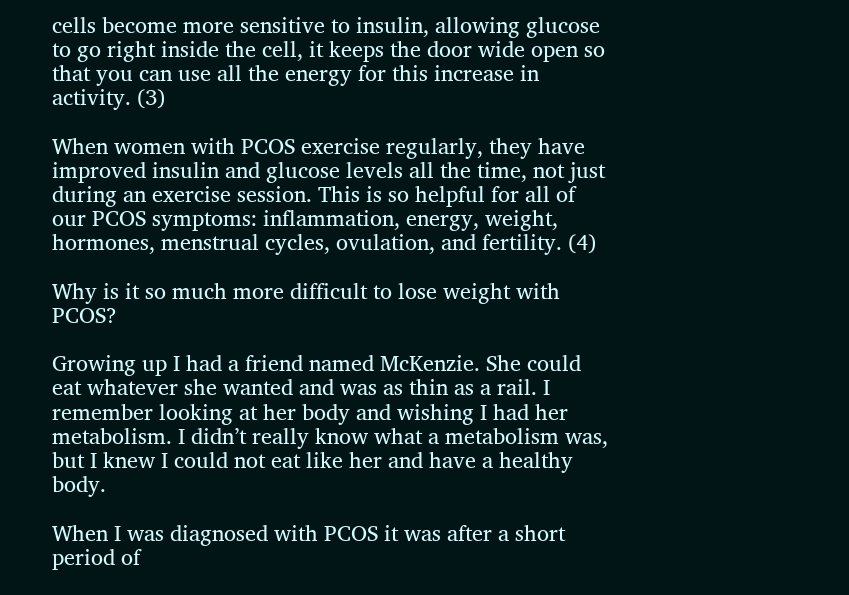cells become more sensitive to insulin, allowing glucose to go right inside the cell, it keeps the door wide open so that you can use all the energy for this increase in activity. (3)

When women with PCOS exercise regularly, they have improved insulin and glucose levels all the time, not just during an exercise session. This is so helpful for all of our PCOS symptoms: inflammation, energy, weight, hormones, menstrual cycles, ovulation, and fertility. (4)

Why is it so much more difficult to lose weight with PCOS?

Growing up I had a friend named McKenzie. She could eat whatever she wanted and was as thin as a rail. I remember looking at her body and wishing I had her metabolism. I didn’t really know what a metabolism was, but I knew I could not eat like her and have a healthy body.

When I was diagnosed with PCOS it was after a short period of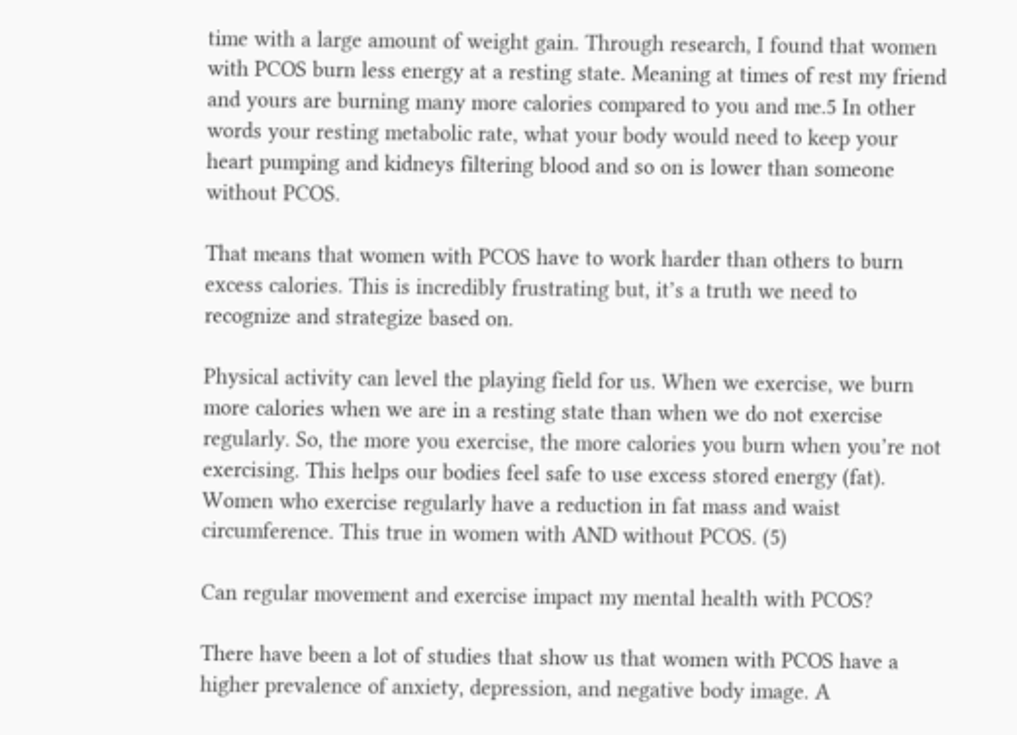time with a large amount of weight gain. Through research, I found that women with PCOS burn less energy at a resting state. Meaning at times of rest my friend and yours are burning many more calories compared to you and me.5 In other words your resting metabolic rate, what your body would need to keep your heart pumping and kidneys filtering blood and so on is lower than someone without PCOS.

That means that women with PCOS have to work harder than others to burn excess calories. This is incredibly frustrating but, it’s a truth we need to recognize and strategize based on.

Physical activity can level the playing field for us. When we exercise, we burn more calories when we are in a resting state than when we do not exercise regularly. So, the more you exercise, the more calories you burn when you’re not exercising. This helps our bodies feel safe to use excess stored energy (fat). Women who exercise regularly have a reduction in fat mass and waist circumference. This true in women with AND without PCOS. (5)

Can regular movement and exercise impact my mental health with PCOS?

There have been a lot of studies that show us that women with PCOS have a higher prevalence of anxiety, depression, and negative body image. A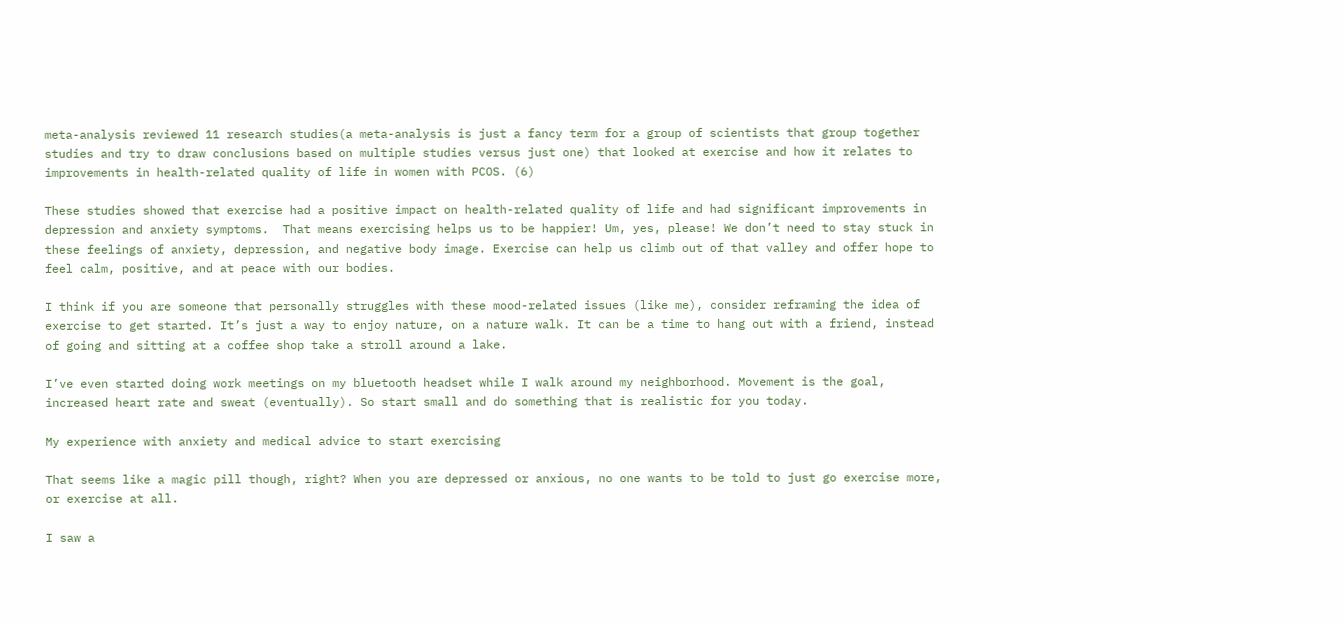meta-analysis reviewed 11 research studies(a meta-analysis is just a fancy term for a group of scientists that group together studies and try to draw conclusions based on multiple studies versus just one) that looked at exercise and how it relates to improvements in health-related quality of life in women with PCOS. (6)

These studies showed that exercise had a positive impact on health-related quality of life and had significant improvements in depression and anxiety symptoms.  That means exercising helps us to be happier! Um, yes, please! We don’t need to stay stuck in these feelings of anxiety, depression, and negative body image. Exercise can help us climb out of that valley and offer hope to feel calm, positive, and at peace with our bodies.

I think if you are someone that personally struggles with these mood-related issues (like me), consider reframing the idea of exercise to get started. It’s just a way to enjoy nature, on a nature walk. It can be a time to hang out with a friend, instead of going and sitting at a coffee shop take a stroll around a lake.

I’ve even started doing work meetings on my bluetooth headset while I walk around my neighborhood. Movement is the goal, increased heart rate and sweat (eventually). So start small and do something that is realistic for you today.

My experience with anxiety and medical advice to start exercising

That seems like a magic pill though, right? When you are depressed or anxious, no one wants to be told to just go exercise more, or exercise at all.

I saw a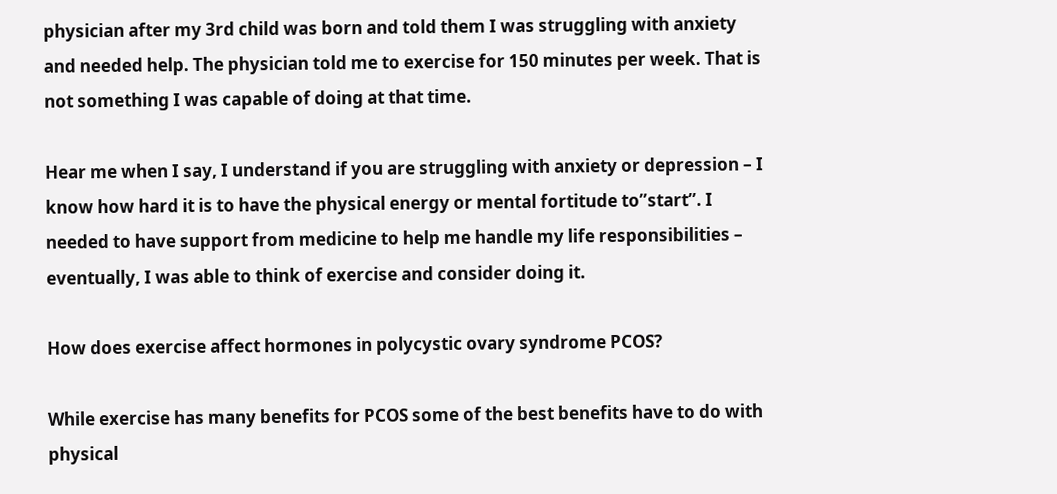physician after my 3rd child was born and told them I was struggling with anxiety and needed help. The physician told me to exercise for 150 minutes per week. That is not something I was capable of doing at that time.

Hear me when I say, I understand if you are struggling with anxiety or depression – I know how hard it is to have the physical energy or mental fortitude to”start”. I needed to have support from medicine to help me handle my life responsibilities – eventually, I was able to think of exercise and consider doing it.

How does exercise affect hormones in polycystic ovary syndrome PCOS?

While exercise has many benefits for PCOS some of the best benefits have to do with physical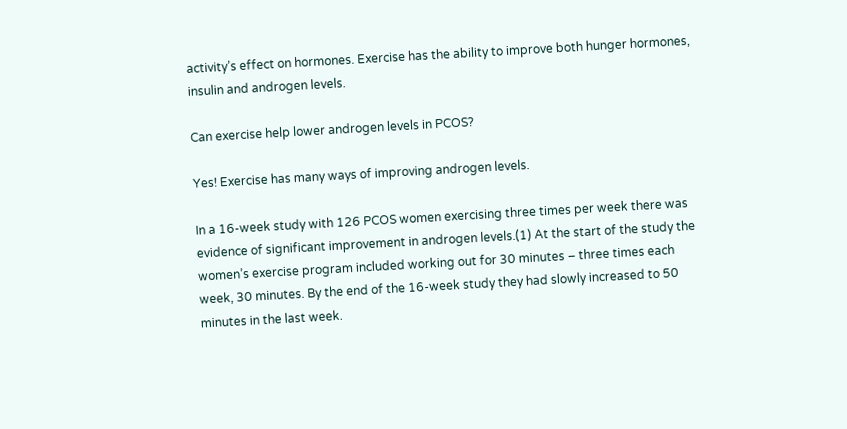activity’s effect on hormones. Exercise has the ability to improve both hunger hormones, insulin and androgen levels.

Can exercise help lower androgen levels in PCOS?

Yes! Exercise has many ways of improving androgen levels.

In a 16-week study with 126 PCOS women exercising three times per week there was evidence of significant improvement in androgen levels.(1) At the start of the study the women’s exercise program included working out for 30 minutes – three times each week, 30 minutes. By the end of the 16-week study they had slowly increased to 50 minutes in the last week.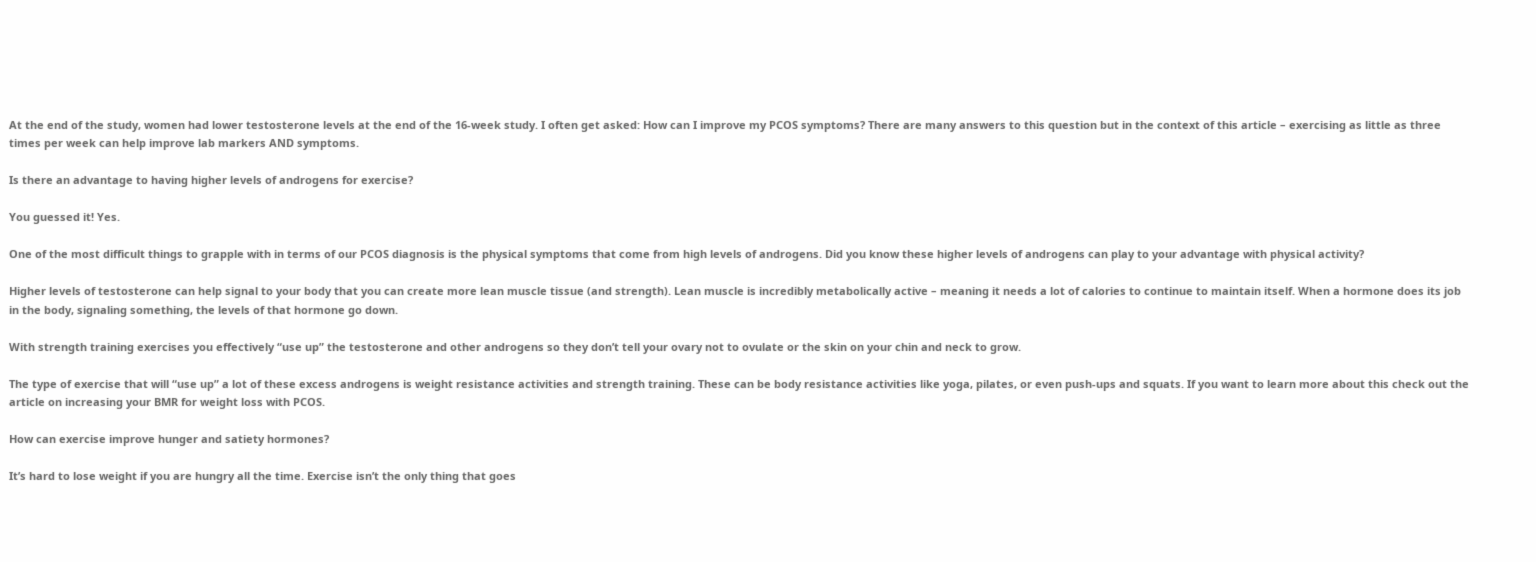At the end of the study, women had lower testosterone levels at the end of the 16-week study. I often get asked: How can I improve my PCOS symptoms? There are many answers to this question but in the context of this article – exercising as little as three times per week can help improve lab markers AND symptoms.

Is there an advantage to having higher levels of androgens for exercise?

You guessed it! Yes.

One of the most difficult things to grapple with in terms of our PCOS diagnosis is the physical symptoms that come from high levels of androgens. Did you know these higher levels of androgens can play to your advantage with physical activity?

Higher levels of testosterone can help signal to your body that you can create more lean muscle tissue (and strength). Lean muscle is incredibly metabolically active – meaning it needs a lot of calories to continue to maintain itself. When a hormone does its job in the body, signaling something, the levels of that hormone go down.

With strength training exercises you effectively “use up” the testosterone and other androgens so they don’t tell your ovary not to ovulate or the skin on your chin and neck to grow.

The type of exercise that will “use up” a lot of these excess androgens is weight resistance activities and strength training. These can be body resistance activities like yoga, pilates, or even push-ups and squats. If you want to learn more about this check out the article on increasing your BMR for weight loss with PCOS.

How can exercise improve hunger and satiety hormones?

It’s hard to lose weight if you are hungry all the time. Exercise isn’t the only thing that goes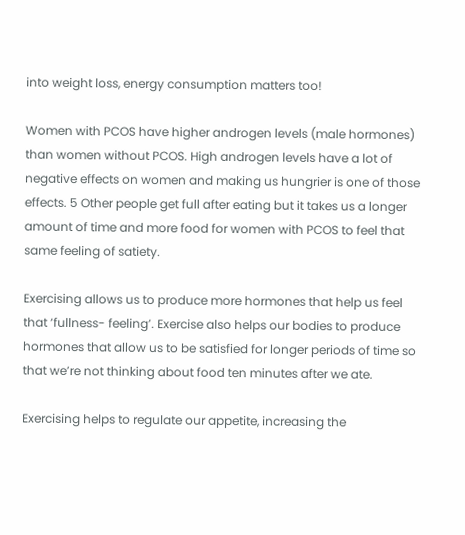into weight loss, energy consumption matters too!

Women with PCOS have higher androgen levels (male hormones) than women without PCOS. High androgen levels have a lot of negative effects on women and making us hungrier is one of those effects. 5 Other people get full after eating but it takes us a longer amount of time and more food for women with PCOS to feel that same feeling of satiety.

Exercising allows us to produce more hormones that help us feel that ‘fullness- feeling’. Exercise also helps our bodies to produce hormones that allow us to be satisfied for longer periods of time so that we’re not thinking about food ten minutes after we ate.

Exercising helps to regulate our appetite, increasing the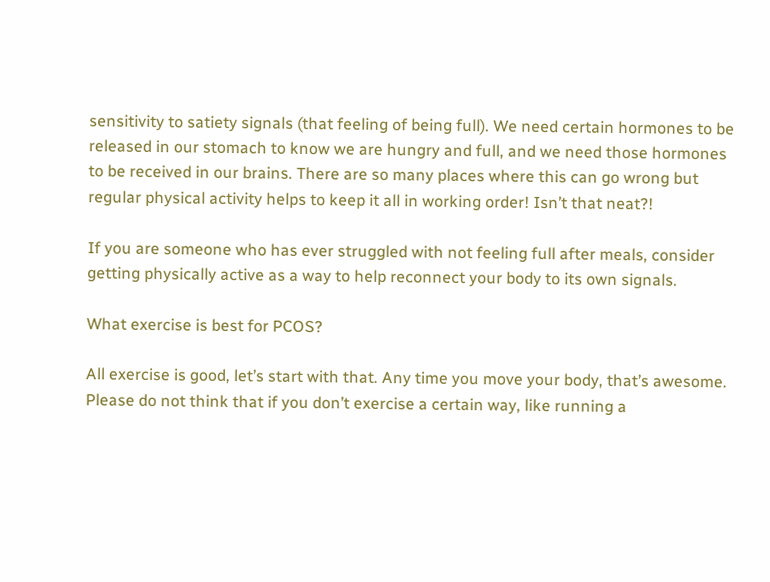sensitivity to satiety signals (that feeling of being full). We need certain hormones to be released in our stomach to know we are hungry and full, and we need those hormones to be received in our brains. There are so many places where this can go wrong but regular physical activity helps to keep it all in working order! Isn’t that neat?!

If you are someone who has ever struggled with not feeling full after meals, consider getting physically active as a way to help reconnect your body to its own signals.

What exercise is best for PCOS?

All exercise is good, let’s start with that. Any time you move your body, that’s awesome. Please do not think that if you don’t exercise a certain way, like running a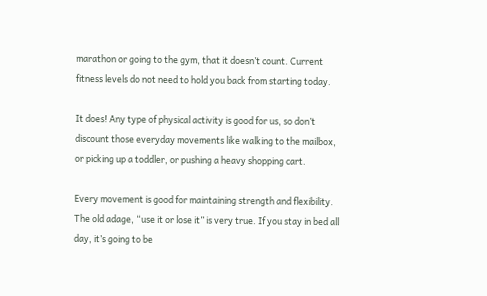marathon or going to the gym, that it doesn’t count. Current fitness levels do not need to hold you back from starting today.

It does! Any type of physical activity is good for us, so don’t discount those everyday movements like walking to the mailbox, or picking up a toddler, or pushing a heavy shopping cart.

Every movement is good for maintaining strength and flexibility. The old adage, “use it or lose it” is very true. If you stay in bed all day, it’s going to be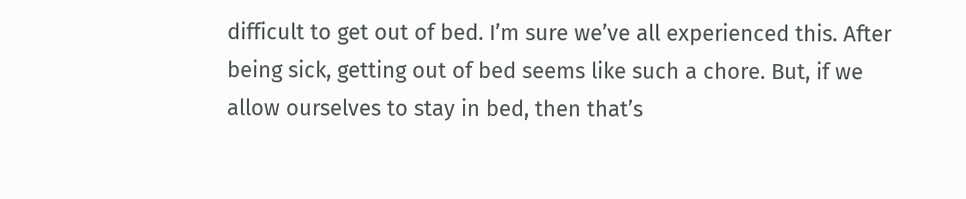difficult to get out of bed. I’m sure we’ve all experienced this. After being sick, getting out of bed seems like such a chore. But, if we allow ourselves to stay in bed, then that’s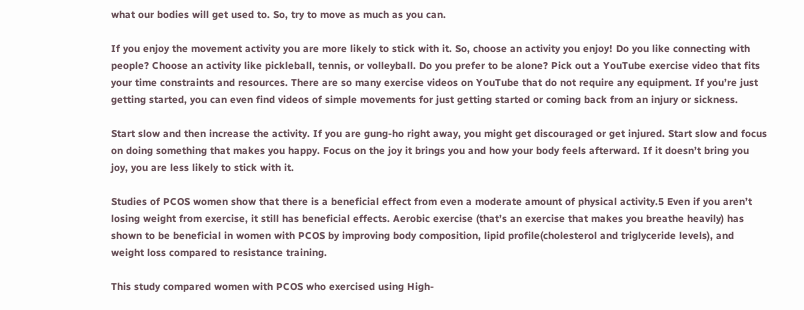what our bodies will get used to. So, try to move as much as you can.

If you enjoy the movement activity you are more likely to stick with it. So, choose an activity you enjoy! Do you like connecting with people? Choose an activity like pickleball, tennis, or volleyball. Do you prefer to be alone? Pick out a YouTube exercise video that fits your time constraints and resources. There are so many exercise videos on YouTube that do not require any equipment. If you’re just getting started, you can even find videos of simple movements for just getting started or coming back from an injury or sickness.

Start slow and then increase the activity. If you are gung-ho right away, you might get discouraged or get injured. Start slow and focus on doing something that makes you happy. Focus on the joy it brings you and how your body feels afterward. If it doesn’t bring you joy, you are less likely to stick with it.

Studies of PCOS women show that there is a beneficial effect from even a moderate amount of physical activity.5 Even if you aren’t losing weight from exercise, it still has beneficial effects. Aerobic exercise (that’s an exercise that makes you breathe heavily) has shown to be beneficial in women with PCOS by improving body composition, lipid profile(cholesterol and triglyceride levels), and weight loss compared to resistance training.

This study compared women with PCOS who exercised using High-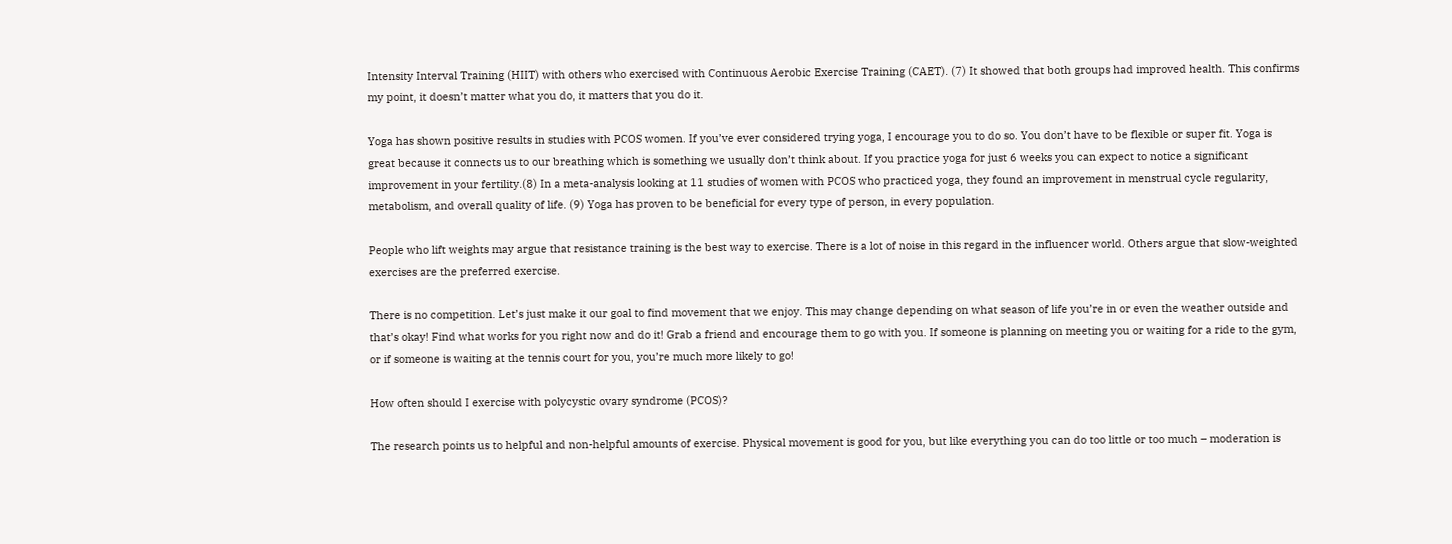Intensity Interval Training (HIIT) with others who exercised with Continuous Aerobic Exercise Training (CAET). (7) It showed that both groups had improved health. This confirms my point, it doesn’t matter what you do, it matters that you do it.

Yoga has shown positive results in studies with PCOS women. If you’ve ever considered trying yoga, I encourage you to do so. You don’t have to be flexible or super fit. Yoga is great because it connects us to our breathing which is something we usually don’t think about. If you practice yoga for just 6 weeks you can expect to notice a significant improvement in your fertility.(8) In a meta-analysis looking at 11 studies of women with PCOS who practiced yoga, they found an improvement in menstrual cycle regularity, metabolism, and overall quality of life. (9) Yoga has proven to be beneficial for every type of person, in every population.

People who lift weights may argue that resistance training is the best way to exercise. There is a lot of noise in this regard in the influencer world. Others argue that slow-weighted exercises are the preferred exercise.

There is no competition. Let’s just make it our goal to find movement that we enjoy. This may change depending on what season of life you’re in or even the weather outside and that’s okay! Find what works for you right now and do it! Grab a friend and encourage them to go with you. If someone is planning on meeting you or waiting for a ride to the gym, or if someone is waiting at the tennis court for you, you’re much more likely to go!

How often should I exercise with polycystic ovary syndrome (PCOS)?

The research points us to helpful and non-helpful amounts of exercise. Physical movement is good for you, but like everything you can do too little or too much – moderation is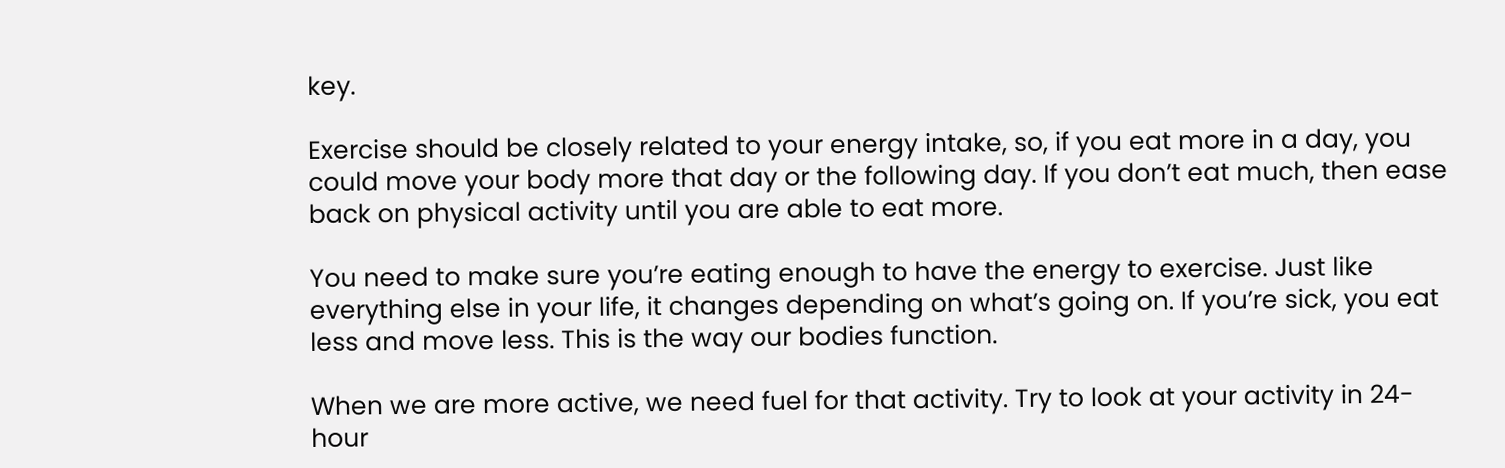key.

Exercise should be closely related to your energy intake, so, if you eat more in a day, you could move your body more that day or the following day. If you don’t eat much, then ease back on physical activity until you are able to eat more.

You need to make sure you’re eating enough to have the energy to exercise. Just like everything else in your life, it changes depending on what’s going on. If you’re sick, you eat less and move less. This is the way our bodies function.

When we are more active, we need fuel for that activity. Try to look at your activity in 24-hour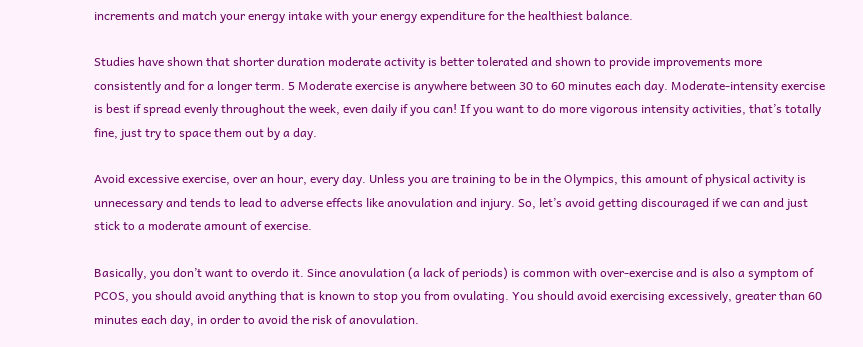increments and match your energy intake with your energy expenditure for the healthiest balance.

Studies have shown that shorter duration moderate activity is better tolerated and shown to provide improvements more consistently and for a longer term. 5 Moderate exercise is anywhere between 30 to 60 minutes each day. Moderate-intensity exercise is best if spread evenly throughout the week, even daily if you can! If you want to do more vigorous intensity activities, that’s totally fine, just try to space them out by a day.

Avoid excessive exercise, over an hour, every day. Unless you are training to be in the Olympics, this amount of physical activity is unnecessary and tends to lead to adverse effects like anovulation and injury. So, let’s avoid getting discouraged if we can and just stick to a moderate amount of exercise.

Basically, you don’t want to overdo it. Since anovulation (a lack of periods) is common with over-exercise and is also a symptom of PCOS, you should avoid anything that is known to stop you from ovulating. You should avoid exercising excessively, greater than 60 minutes each day, in order to avoid the risk of anovulation.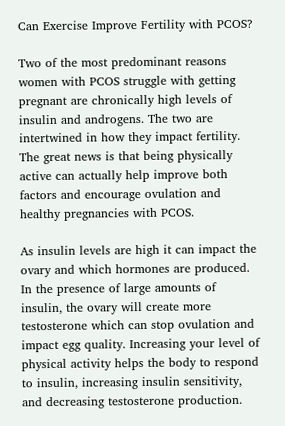Can Exercise Improve Fertility with PCOS?

Two of the most predominant reasons women with PCOS struggle with getting pregnant are chronically high levels of insulin and androgens. The two are intertwined in how they impact fertility. The great news is that being physically active can actually help improve both factors and encourage ovulation and healthy pregnancies with PCOS.

As insulin levels are high it can impact the ovary and which hormones are produced. In the presence of large amounts of insulin, the ovary will create more testosterone which can stop ovulation and impact egg quality. Increasing your level of physical activity helps the body to respond to insulin, increasing insulin sensitivity, and decreasing testosterone production.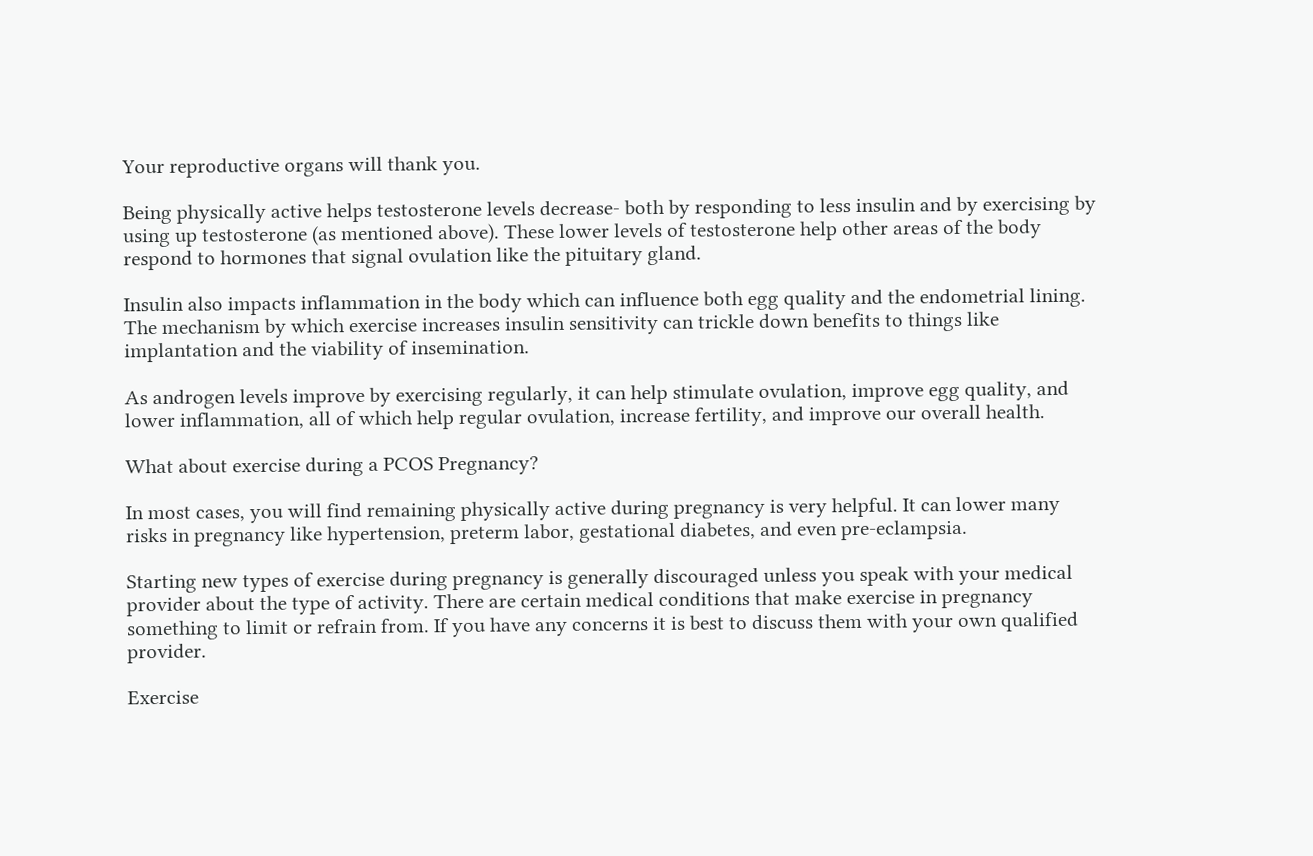Your reproductive organs will thank you.

Being physically active helps testosterone levels decrease- both by responding to less insulin and by exercising by using up testosterone (as mentioned above). These lower levels of testosterone help other areas of the body respond to hormones that signal ovulation like the pituitary gland.

Insulin also impacts inflammation in the body which can influence both egg quality and the endometrial lining. The mechanism by which exercise increases insulin sensitivity can trickle down benefits to things like implantation and the viability of insemination.

As androgen levels improve by exercising regularly, it can help stimulate ovulation, improve egg quality, and lower inflammation, all of which help regular ovulation, increase fertility, and improve our overall health.

What about exercise during a PCOS Pregnancy?

In most cases, you will find remaining physically active during pregnancy is very helpful. It can lower many risks in pregnancy like hypertension, preterm labor, gestational diabetes, and even pre-eclampsia.

Starting new types of exercise during pregnancy is generally discouraged unless you speak with your medical provider about the type of activity. There are certain medical conditions that make exercise in pregnancy something to limit or refrain from. If you have any concerns it is best to discuss them with your own qualified provider.

Exercise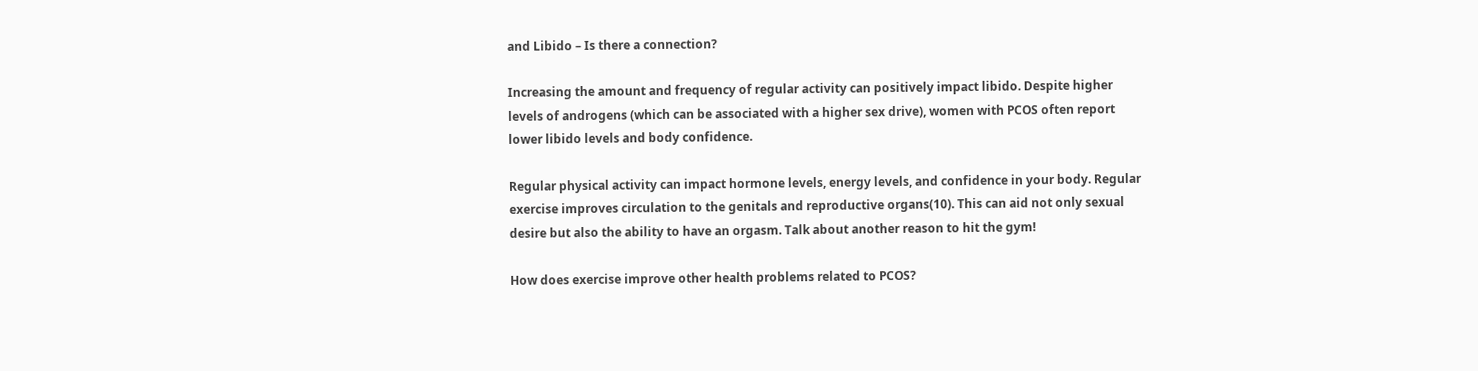and Libido – Is there a connection?

Increasing the amount and frequency of regular activity can positively impact libido. Despite higher levels of androgens (which can be associated with a higher sex drive), women with PCOS often report lower libido levels and body confidence.

Regular physical activity can impact hormone levels, energy levels, and confidence in your body. Regular exercise improves circulation to the genitals and reproductive organs(10). This can aid not only sexual desire but also the ability to have an orgasm. Talk about another reason to hit the gym!

How does exercise improve other health problems related to PCOS?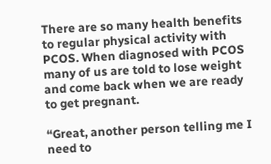There are so many health benefits to regular physical activity with PCOS. When diagnosed with PCOS many of us are told to lose weight and come back when we are ready to get pregnant.

“Great, another person telling me I need to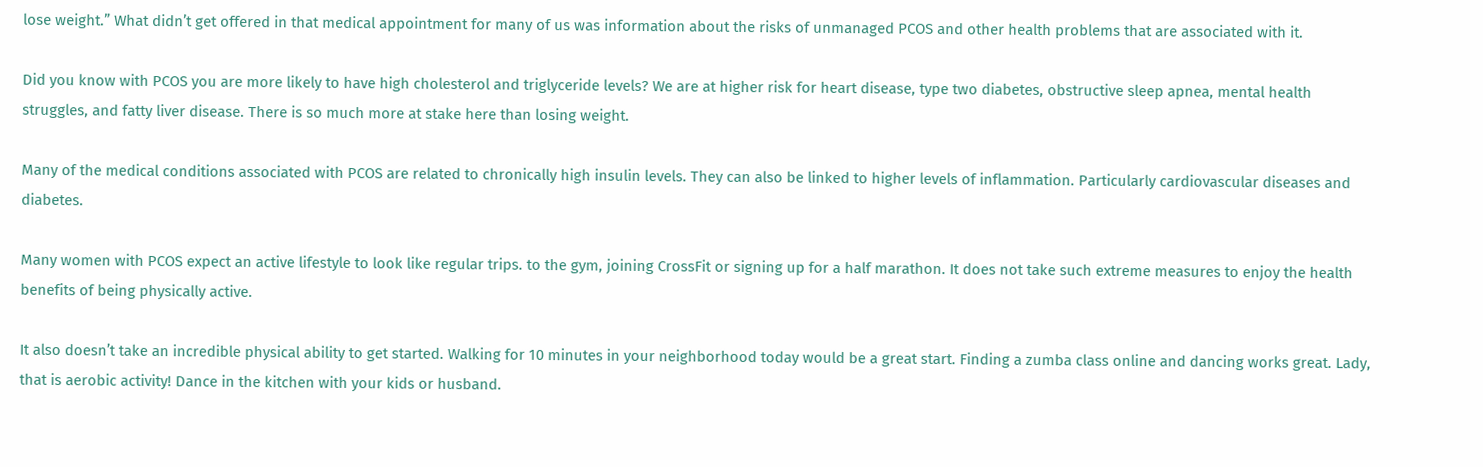lose weight.” What didn’t get offered in that medical appointment for many of us was information about the risks of unmanaged PCOS and other health problems that are associated with it.

Did you know with PCOS you are more likely to have high cholesterol and triglyceride levels? We are at higher risk for heart disease, type two diabetes, obstructive sleep apnea, mental health struggles, and fatty liver disease. There is so much more at stake here than losing weight.

Many of the medical conditions associated with PCOS are related to chronically high insulin levels. They can also be linked to higher levels of inflammation. Particularly cardiovascular diseases and diabetes.

Many women with PCOS expect an active lifestyle to look like regular trips. to the gym, joining CrossFit or signing up for a half marathon. It does not take such extreme measures to enjoy the health benefits of being physically active.

It also doesn’t take an incredible physical ability to get started. Walking for 10 minutes in your neighborhood today would be a great start. Finding a zumba class online and dancing works great. Lady, that is aerobic activity! Dance in the kitchen with your kids or husband.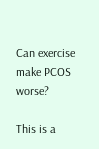Can exercise make PCOS worse?

This is a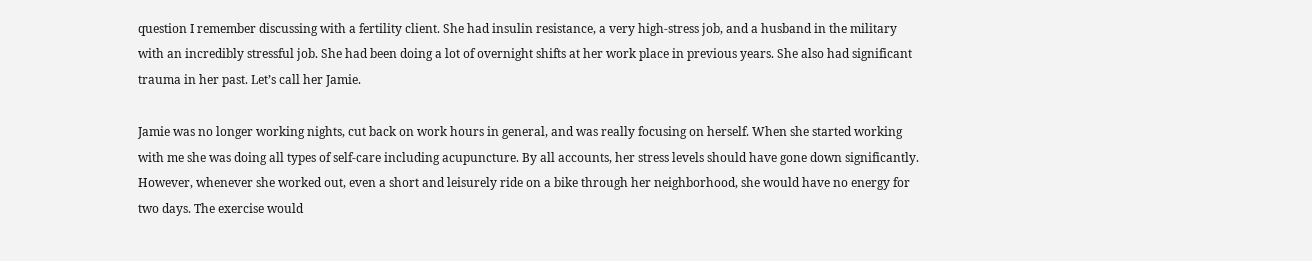question I remember discussing with a fertility client. She had insulin resistance, a very high-stress job, and a husband in the military with an incredibly stressful job. She had been doing a lot of overnight shifts at her work place in previous years. She also had significant trauma in her past. Let’s call her Jamie.

Jamie was no longer working nights, cut back on work hours in general, and was really focusing on herself. When she started working with me she was doing all types of self-care including acupuncture. By all accounts, her stress levels should have gone down significantly. However, whenever she worked out, even a short and leisurely ride on a bike through her neighborhood, she would have no energy for two days. The exercise would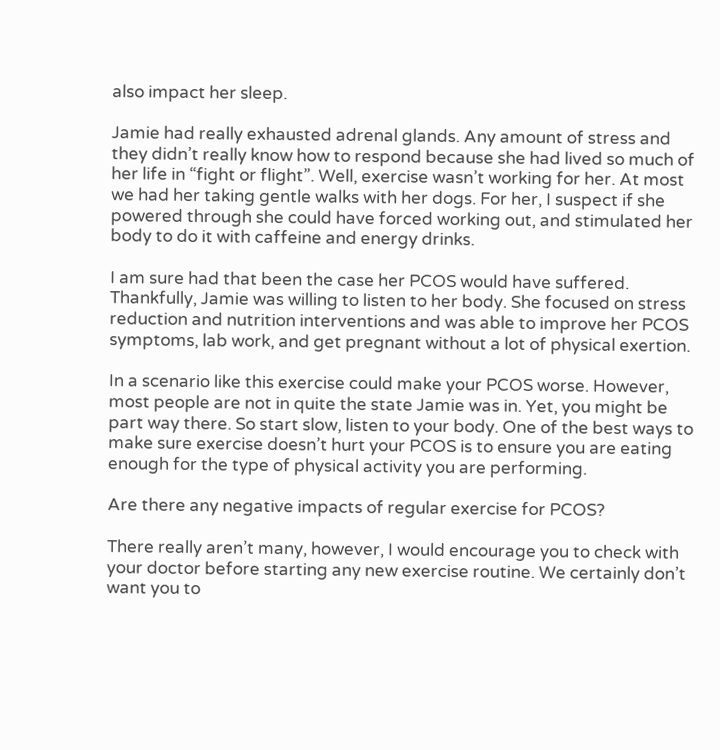also impact her sleep.

Jamie had really exhausted adrenal glands. Any amount of stress and they didn’t really know how to respond because she had lived so much of her life in “fight or flight”. Well, exercise wasn’t working for her. At most we had her taking gentle walks with her dogs. For her, I suspect if she powered through she could have forced working out, and stimulated her body to do it with caffeine and energy drinks.

I am sure had that been the case her PCOS would have suffered. Thankfully, Jamie was willing to listen to her body. She focused on stress reduction and nutrition interventions and was able to improve her PCOS symptoms, lab work, and get pregnant without a lot of physical exertion.

In a scenario like this exercise could make your PCOS worse. However, most people are not in quite the state Jamie was in. Yet, you might be part way there. So start slow, listen to your body. One of the best ways to make sure exercise doesn’t hurt your PCOS is to ensure you are eating enough for the type of physical activity you are performing.

Are there any negative impacts of regular exercise for PCOS?

There really aren’t many, however, I would encourage you to check with your doctor before starting any new exercise routine. We certainly don’t want you to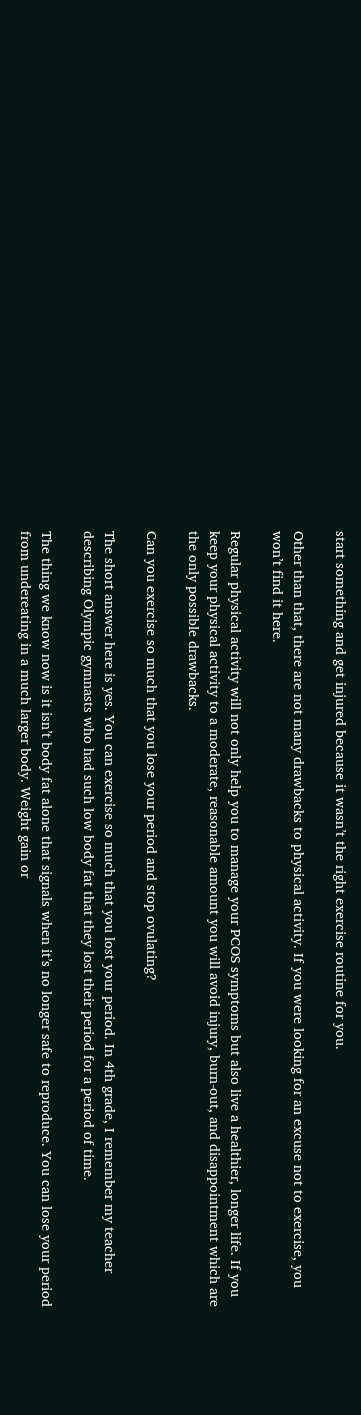start something and get injured because it wasn’t the right exercise routine for you.

Other than that, there are not many drawbacks to physical activity. If you were looking for an excuse not to exercise, you won’t find it here.

Regular physical activity will not only help you to manage your PCOS symptoms but also live a healthier, longer life. If you keep your physical activity to a moderate, reasonable amount you will avoid injury, burn-out, and disappointment which are the only possible drawbacks.

Can you exercise so much that you lose your period and stop ovulating?

The short answer here is yes. You can exercise so much that you lost your period. In 4th grade, I remember my teacher describing Olympic gymnasts who had such low body fat that they lost their period for a period of time.

The thing we know now is it isn’t body fat alone that signals when it’s no longer safe to reproduce. You can lose your period from undereating in a much larger body. Weight gain or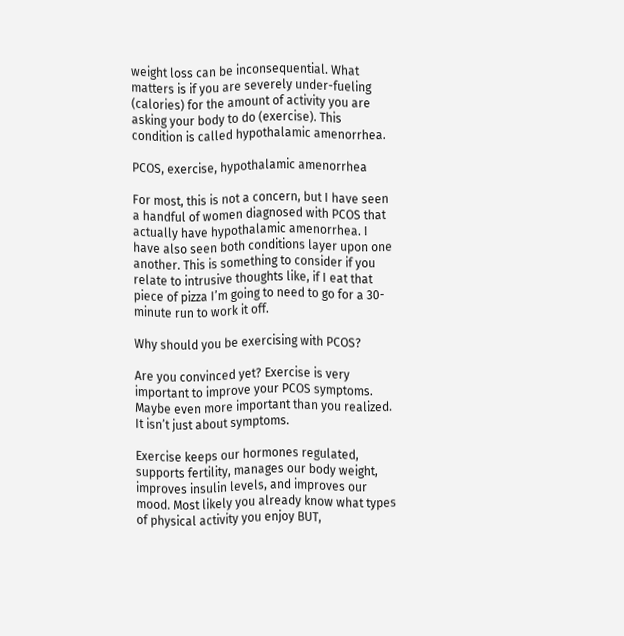weight loss can be inconsequential. What matters is if you are severely under-fueling (calories) for the amount of activity you are asking your body to do (exercise). This condition is called hypothalamic amenorrhea.

PCOS, exercise, hypothalamic amenorrhea

For most, this is not a concern, but I have seen a handful of women diagnosed with PCOS that actually have hypothalamic amenorrhea. I have also seen both conditions layer upon one another. This is something to consider if you relate to intrusive thoughts like, if I eat that piece of pizza I’m going to need to go for a 30-minute run to work it off.

Why should you be exercising with PCOS?

Are you convinced yet? Exercise is very important to improve your PCOS symptoms. Maybe even more important than you realized. It isn’t just about symptoms.

Exercise keeps our hormones regulated, supports fertility, manages our body weight, improves insulin levels, and improves our mood. Most likely you already know what types of physical activity you enjoy BUT,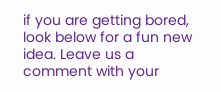if you are getting bored, look below for a fun new idea. Leave us a comment with your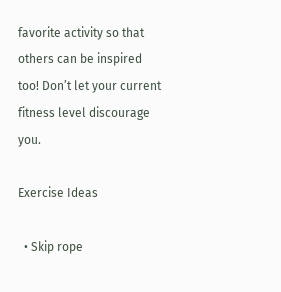favorite activity so that others can be inspired too! Don’t let your current fitness level discourage you.

Exercise Ideas

  • Skip rope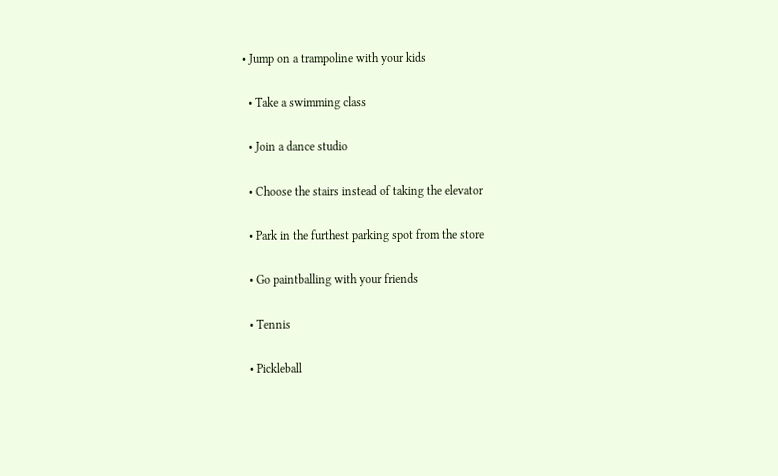• Jump on a trampoline with your kids

  • Take a swimming class

  • Join a dance studio

  • Choose the stairs instead of taking the elevator

  • Park in the furthest parking spot from the store

  • Go paintballing with your friends

  • Tennis

  • Pickleball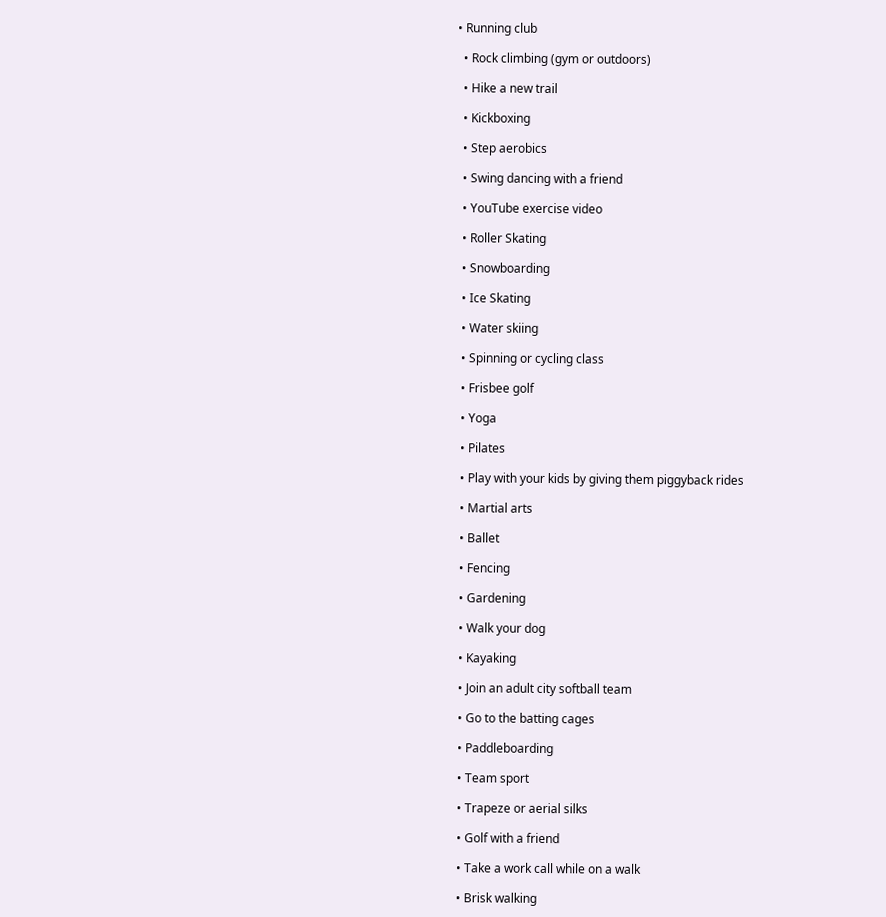• Running club

  • Rock climbing (gym or outdoors)

  • Hike a new trail

  • Kickboxing

  • Step aerobics

  • Swing dancing with a friend

  • YouTube exercise video

  • Roller Skating

  • Snowboarding

  • Ice Skating

  • Water skiing

  • Spinning or cycling class

  • Frisbee golf

  • Yoga

  • Pilates

  • Play with your kids by giving them piggyback rides

  • Martial arts

  • Ballet

  • Fencing

  • Gardening

  • Walk your dog

  • Kayaking

  • Join an adult city softball team

  • Go to the batting cages

  • Paddleboarding

  • Team sport

  • Trapeze or aerial silks

  • Golf with a friend

  • Take a work call while on a walk

  • Brisk walking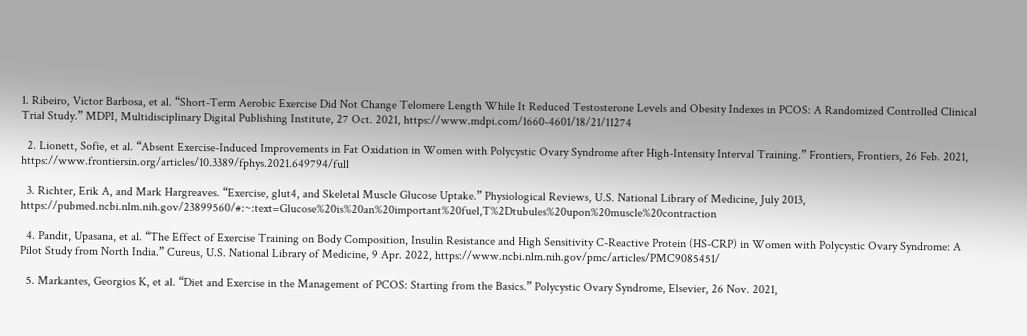1. Ribeiro, Victor Barbosa, et al. “Short-Term Aerobic Exercise Did Not Change Telomere Length While It Reduced Testosterone Levels and Obesity Indexes in PCOS: A Randomized Controlled Clinical Trial Study.” MDPI, Multidisciplinary Digital Publishing Institute, 27 Oct. 2021, https://www.mdpi.com/1660-4601/18/21/11274

  2. Lionett, Sofie, et al. “Absent Exercise-Induced Improvements in Fat Oxidation in Women with Polycystic Ovary Syndrome after High-Intensity Interval Training.” Frontiers, Frontiers, 26 Feb. 2021, https://www.frontiersin.org/articles/10.3389/fphys.2021.649794/full

  3. Richter, Erik A, and Mark Hargreaves. “Exercise, glut4, and Skeletal Muscle Glucose Uptake.” Physiological Reviews, U.S. National Library of Medicine, July 2013, https://pubmed.ncbi.nlm.nih.gov/23899560/#:~:text=Glucose%20is%20an%20important%20fuel,T%2Dtubules%20upon%20muscle%20contraction

  4. Pandit, Upasana, et al. “The Effect of Exercise Training on Body Composition, Insulin Resistance and High Sensitivity C-Reactive Protein (HS-CRP) in Women with Polycystic Ovary Syndrome: A Pilot Study from North India.” Cureus, U.S. National Library of Medicine, 9 Apr. 2022, https://www.ncbi.nlm.nih.gov/pmc/articles/PMC9085451/

  5. Markantes, Georgios K, et al. “Diet and Exercise in the Management of PCOS: Starting from the Basics.” Polycystic Ovary Syndrome, Elsevier, 26 Nov. 2021,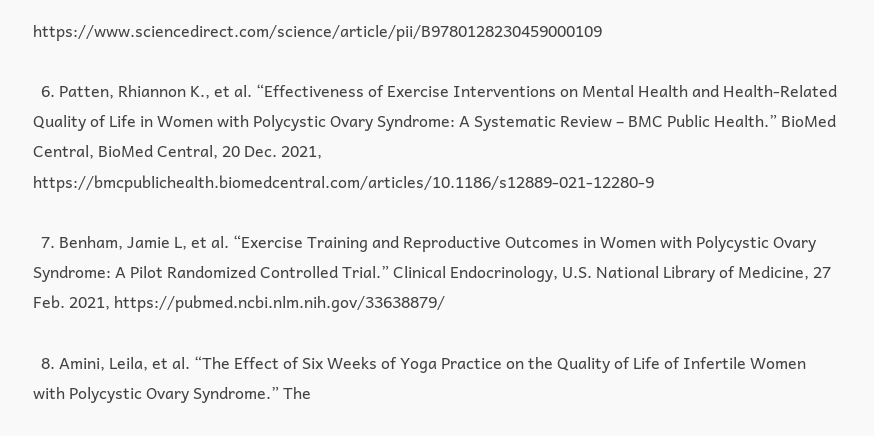https://www.sciencedirect.com/science/article/pii/B9780128230459000109

  6. Patten, Rhiannon K., et al. “Effectiveness of Exercise Interventions on Mental Health and Health-Related Quality of Life in Women with Polycystic Ovary Syndrome: A Systematic Review – BMC Public Health.” BioMed Central, BioMed Central, 20 Dec. 2021, https://bmcpublichealth.biomedcentral.com/articles/10.1186/s12889-021-12280-9

  7. Benham, Jamie L, et al. “Exercise Training and Reproductive Outcomes in Women with Polycystic Ovary Syndrome: A Pilot Randomized Controlled Trial.” Clinical Endocrinology, U.S. National Library of Medicine, 27 Feb. 2021, https://pubmed.ncbi.nlm.nih.gov/33638879/

  8. Amini, Leila, et al. “The Effect of Six Weeks of Yoga Practice on the Quality of Life of Infertile Women with Polycystic Ovary Syndrome.” The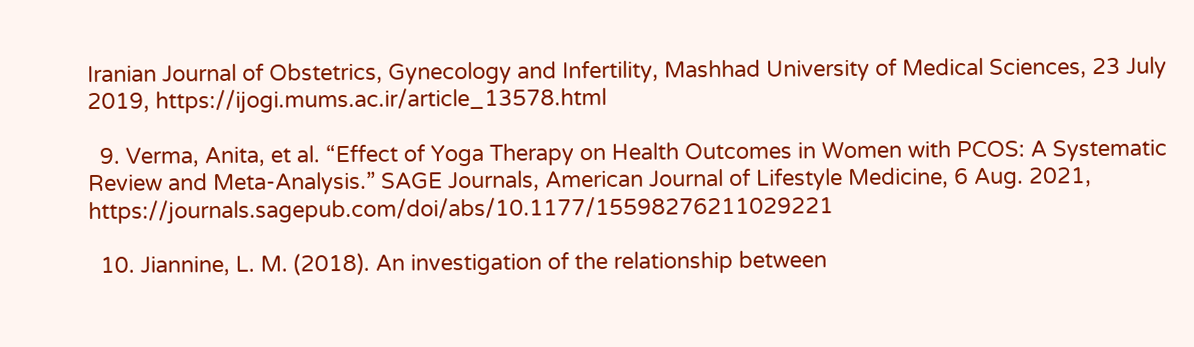Iranian Journal of Obstetrics, Gynecology and Infertility, Mashhad University of Medical Sciences, 23 July 2019, https://ijogi.mums.ac.ir/article_13578.html

  9. Verma, Anita, et al. “Effect of Yoga Therapy on Health Outcomes in Women with PCOS: A Systematic Review and Meta-Analysis.” SAGE Journals, American Journal of Lifestyle Medicine, 6 Aug. 2021, https://journals.sagepub.com/doi/abs/10.1177/15598276211029221

  10. Jiannine, L. M. (2018). An investigation of the relationship between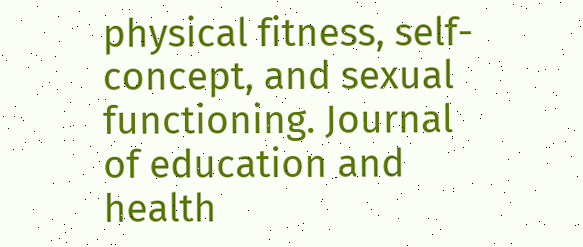physical fitness, self-concept, and sexual functioning. Journal of education and health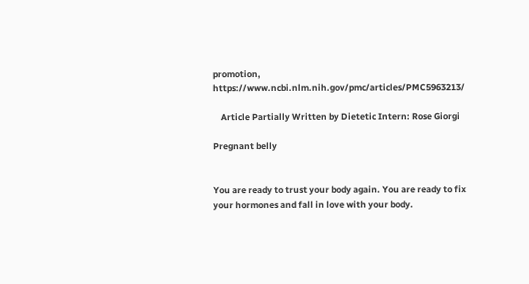promotion, https://www.ncbi.nlm.nih.gov/pmc/articles/PMC5963213/

    Article Partially Written by Dietetic Intern: Rose Giorgi

Pregnant belly


You are ready to trust your body again. You are ready to fix your hormones and fall in love with your body.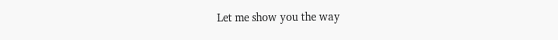Let me show you the way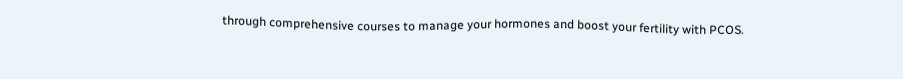through comprehensive courses to manage your hormones and boost your fertility with PCOS.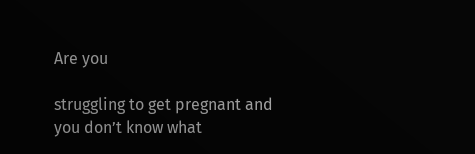Are you

struggling to get pregnant and you don’t know what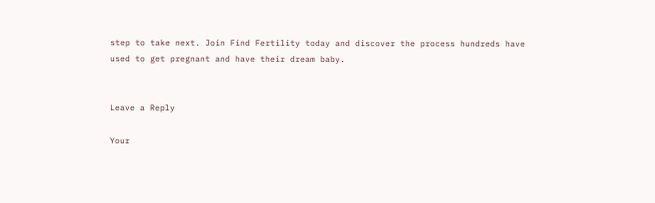step to take next. Join Find Fertility today and discover the process hundreds have used to get pregnant and have their dream baby.


Leave a Reply

Your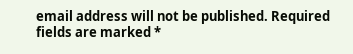email address will not be published. Required fields are marked *